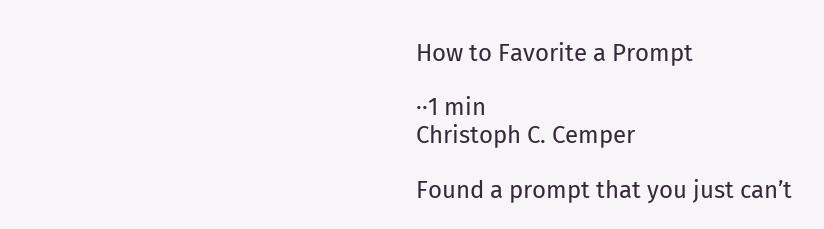How to Favorite a Prompt

··1 min
Christoph C. Cemper

Found a prompt that you just can’t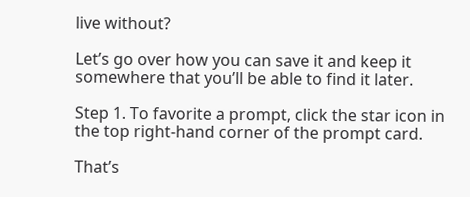live without?

Let’s go over how you can save it and keep it somewhere that you’ll be able to find it later.

Step 1. To favorite a prompt, click the star icon in the top right-hand corner of the prompt card.

That’s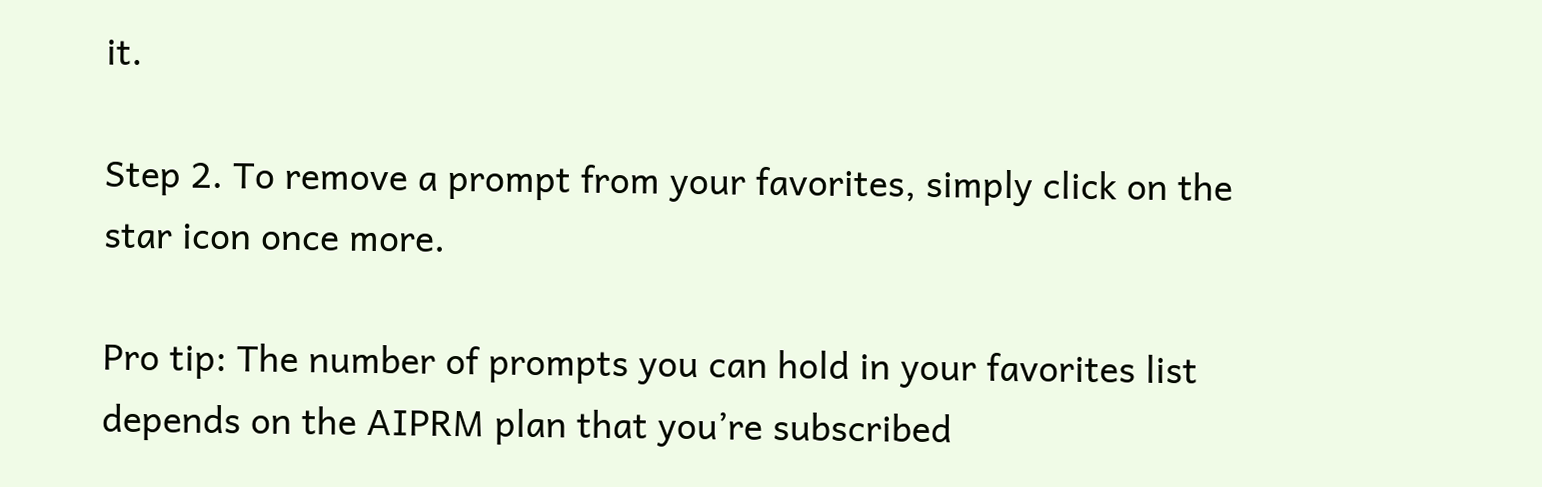it.

Step 2. To remove a prompt from your favorites, simply click on the star icon once more.

Pro tip: The number of prompts you can hold in your favorites list depends on the AIPRM plan that you’re subscribed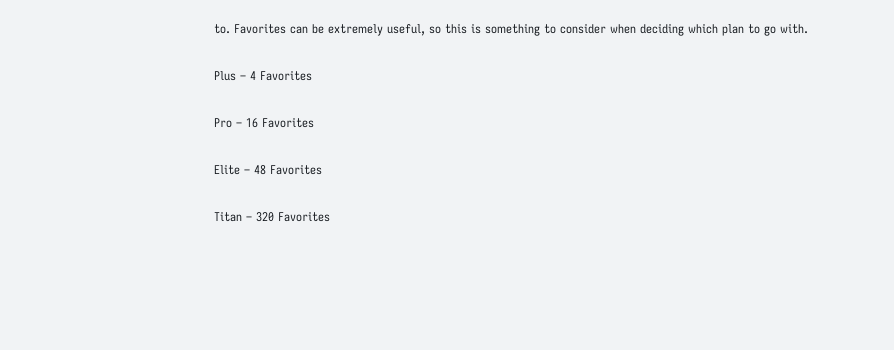to. Favorites can be extremely useful, so this is something to consider when deciding which plan to go with.

Plus – 4 Favorites

Pro – 16 Favorites

Elite – 48 Favorites

Titan – 320 Favorites